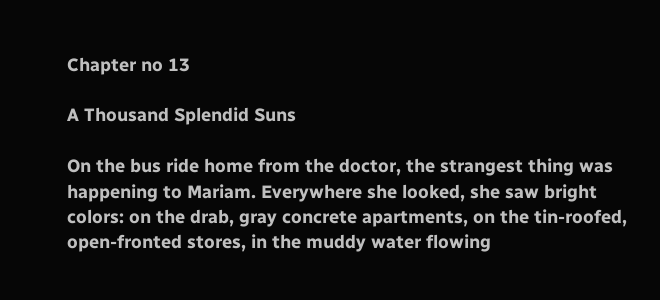Chapter no 13

A Thousand Splendid Suns

On the bus ride home from the doctor, the strangest thing was happening to Mariam. Everywhere she looked, she saw bright colors: on the drab, gray concrete apartments, on the tin-roofed, open-fronted stores, in the muddy water flowing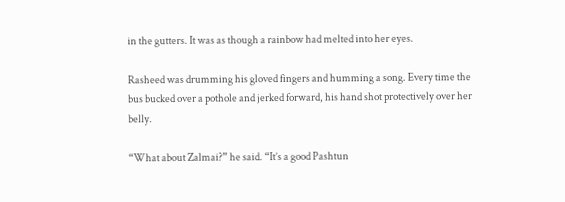in the gutters. It was as though a rainbow had melted into her eyes.

Rasheed was drumming his gloved fingers and humming a song. Every time the bus bucked over a pothole and jerked forward, his hand shot protectively over her belly.

“What about Zalmai?” he said. “It’s a good Pashtun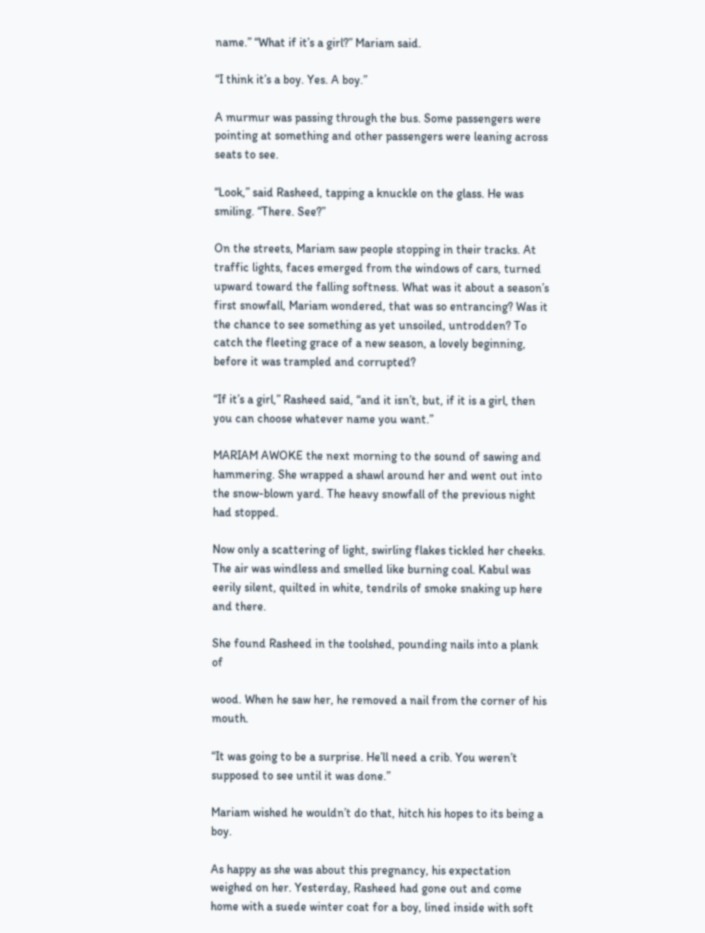name.” “What if it’s a girl?” Mariam said.

“I think it’s a boy. Yes. A boy.”

A murmur was passing through the bus. Some passengers were pointing at something and other passengers were leaning across seats to see.

“Look,” said Rasheed, tapping a knuckle on the glass. He was smiling. “There. See?”

On the streets, Mariam saw people stopping in their tracks. At traffic lights, faces emerged from the windows of cars, turned upward toward the falling softness. What was it about a season’s first snowfall, Mariam wondered, that was so entrancing? Was it the chance to see something as yet unsoiled, untrodden? To catch the fleeting grace of a new season, a lovely beginning, before it was trampled and corrupted?

“If it’s a girl,” Rasheed said, “and it isn’t, but, if it is a girl, then you can choose whatever name you want.”

MARIAM AWOKE the next morning to the sound of sawing and hammering. She wrapped a shawl around her and went out into the snow-blown yard. The heavy snowfall of the previous night had stopped.

Now only a scattering of light, swirling flakes tickled her cheeks. The air was windless and smelled like burning coal. Kabul was eerily silent, quilted in white, tendrils of smoke snaking up here and there.

She found Rasheed in the toolshed, pounding nails into a plank of

wood. When he saw her, he removed a nail from the corner of his mouth.

“It was going to be a surprise. He’ll need a crib. You weren’t supposed to see until it was done.”

Mariam wished he wouldn’t do that, hitch his hopes to its being a boy.

As happy as she was about this pregnancy, his expectation weighed on her. Yesterday, Rasheed had gone out and come home with a suede winter coat for a boy, lined inside with soft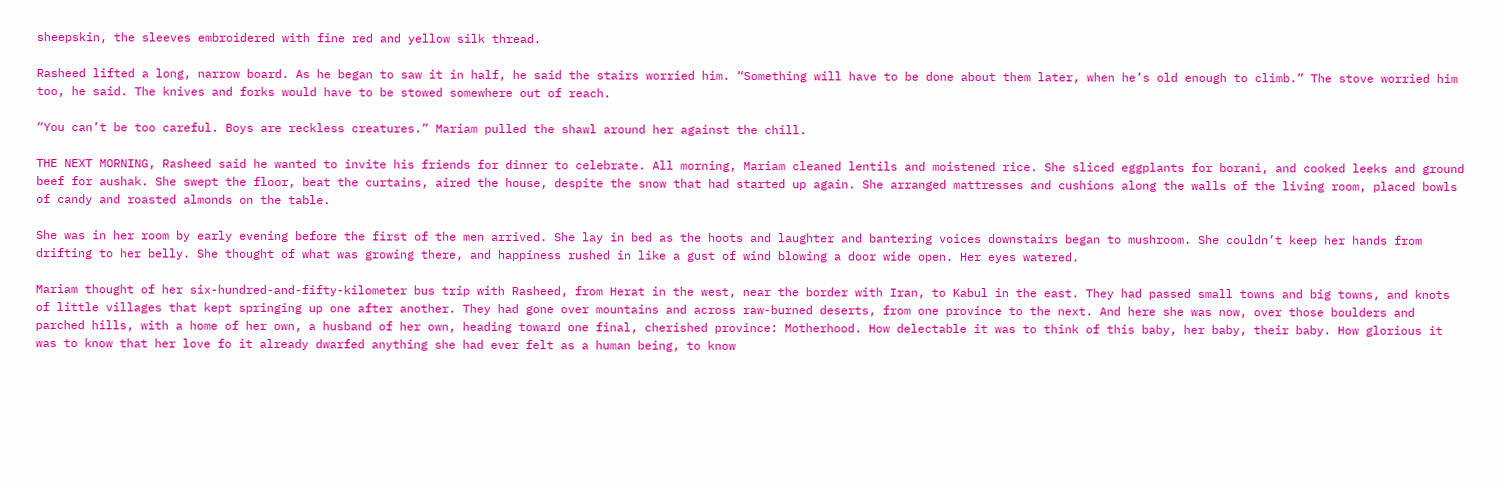sheepskin, the sleeves embroidered with fine red and yellow silk thread.

Rasheed lifted a long, narrow board. As he began to saw it in half, he said the stairs worried him. “Something will have to be done about them later, when he’s old enough to climb.” The stove worried him too, he said. The knives and forks would have to be stowed somewhere out of reach.

“You can’t be too careful. Boys are reckless creatures.” Mariam pulled the shawl around her against the chill.

THE NEXT MORNING, Rasheed said he wanted to invite his friends for dinner to celebrate. All morning, Mariam cleaned lentils and moistened rice. She sliced eggplants for borani, and cooked leeks and ground beef for aushak. She swept the floor, beat the curtains, aired the house, despite the snow that had started up again. She arranged mattresses and cushions along the walls of the living room, placed bowls of candy and roasted almonds on the table.

She was in her room by early evening before the first of the men arrived. She lay in bed as the hoots and laughter and bantering voices downstairs began to mushroom. She couldn’t keep her hands from drifting to her belly. She thought of what was growing there, and happiness rushed in like a gust of wind blowing a door wide open. Her eyes watered.

Mariam thought of her six-hundred-and-fifty-kilometer bus trip with Rasheed, from Herat in the west, near the border with Iran, to Kabul in the east. They had passed small towns and big towns, and knots of little villages that kept springing up one after another. They had gone over mountains and across raw-burned deserts, from one province to the next. And here she was now, over those boulders and parched hills, with a home of her own, a husband of her own, heading toward one final, cherished province: Motherhood. How delectable it was to think of this baby, her baby, their baby. How glorious it was to know that her love fo it already dwarfed anything she had ever felt as a human being, to know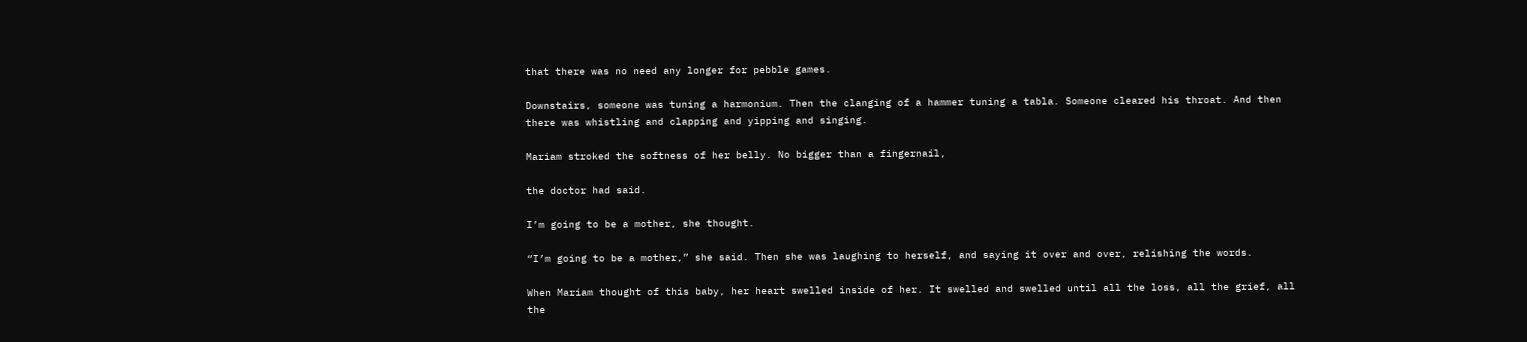that there was no need any longer for pebble games.

Downstairs, someone was tuning a harmonium. Then the clanging of a hammer tuning a tabla. Someone cleared his throat. And then there was whistling and clapping and yipping and singing.

Mariam stroked the softness of her belly. No bigger than a fingernail,

the doctor had said.

I’m going to be a mother, she thought.

“I’m going to be a mother,” she said. Then she was laughing to herself, and saying it over and over, relishing the words.

When Mariam thought of this baby, her heart swelled inside of her. It swelled and swelled until all the loss, all the grief, all the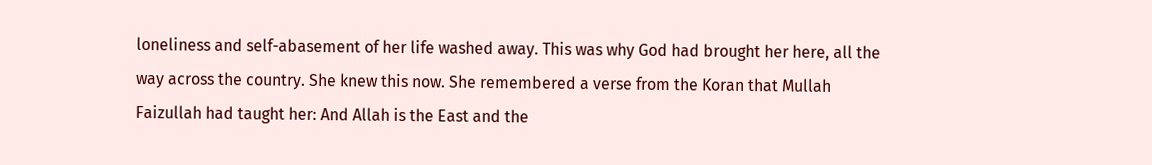loneliness and self-abasement of her life washed away. This was why God had brought her here, all the way across the country. She knew this now. She remembered a verse from the Koran that Mullah Faizullah had taught her: And Allah is the East and the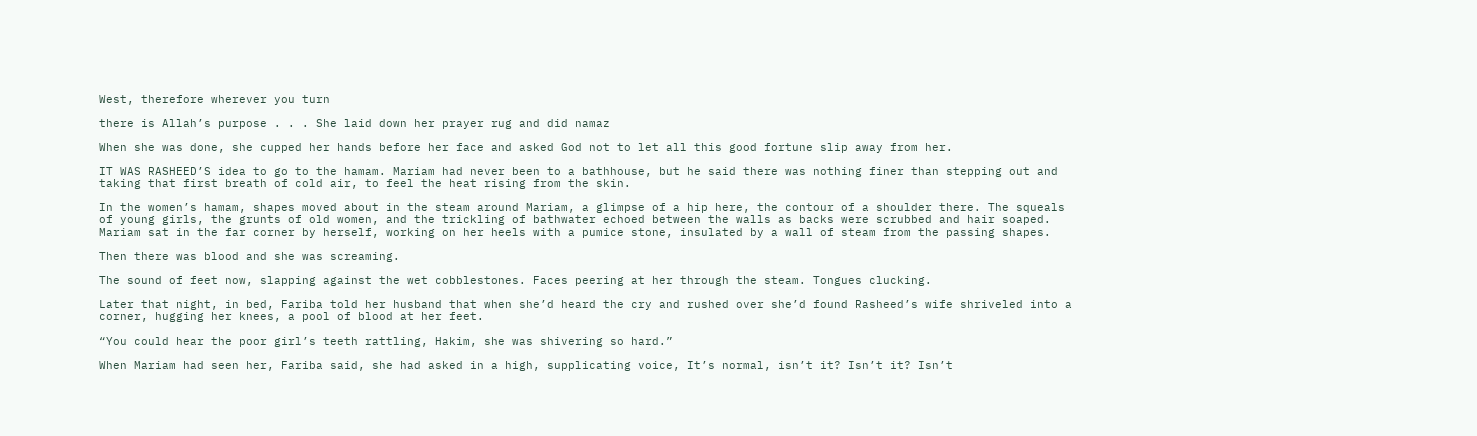West, therefore wherever you turn

there is Allah’s purpose . . . She laid down her prayer rug and did namaz

When she was done, she cupped her hands before her face and asked God not to let all this good fortune slip away from her.

IT WAS RASHEED’S idea to go to the hamam. Mariam had never been to a bathhouse, but he said there was nothing finer than stepping out and taking that first breath of cold air, to feel the heat rising from the skin.

In the women’s hamam, shapes moved about in the steam around Mariam, a glimpse of a hip here, the contour of a shoulder there. The squeals of young girls, the grunts of old women, and the trickling of bathwater echoed between the walls as backs were scrubbed and hair soaped. Mariam sat in the far corner by herself, working on her heels with a pumice stone, insulated by a wall of steam from the passing shapes.

Then there was blood and she was screaming.

The sound of feet now, slapping against the wet cobblestones. Faces peering at her through the steam. Tongues clucking.

Later that night, in bed, Fariba told her husband that when she’d heard the cry and rushed over she’d found Rasheed’s wife shriveled into a corner, hugging her knees, a pool of blood at her feet.

“You could hear the poor girl’s teeth rattling, Hakim, she was shivering so hard.”

When Mariam had seen her, Fariba said, she had asked in a high, supplicating voice, It’s normal, isn’t it? Isn’t it? Isn’t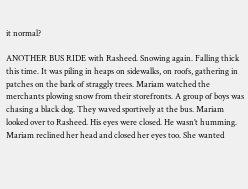it normal?

ANOTHER BUS RIDE with Rasheed. Snowing again. Falling thick this time. It was piling in heaps on sidewalks, on roofs, gathering in patches on the bark of straggly trees. Mariam watched the merchants plowing snow from their storefronts. A group of boys was chasing a black dog. They waved sportively at the bus. Mariam looked over to Rasheed. His eyes were closed. He wasn’t humming. Mariam reclined her head and closed her eyes too. She wanted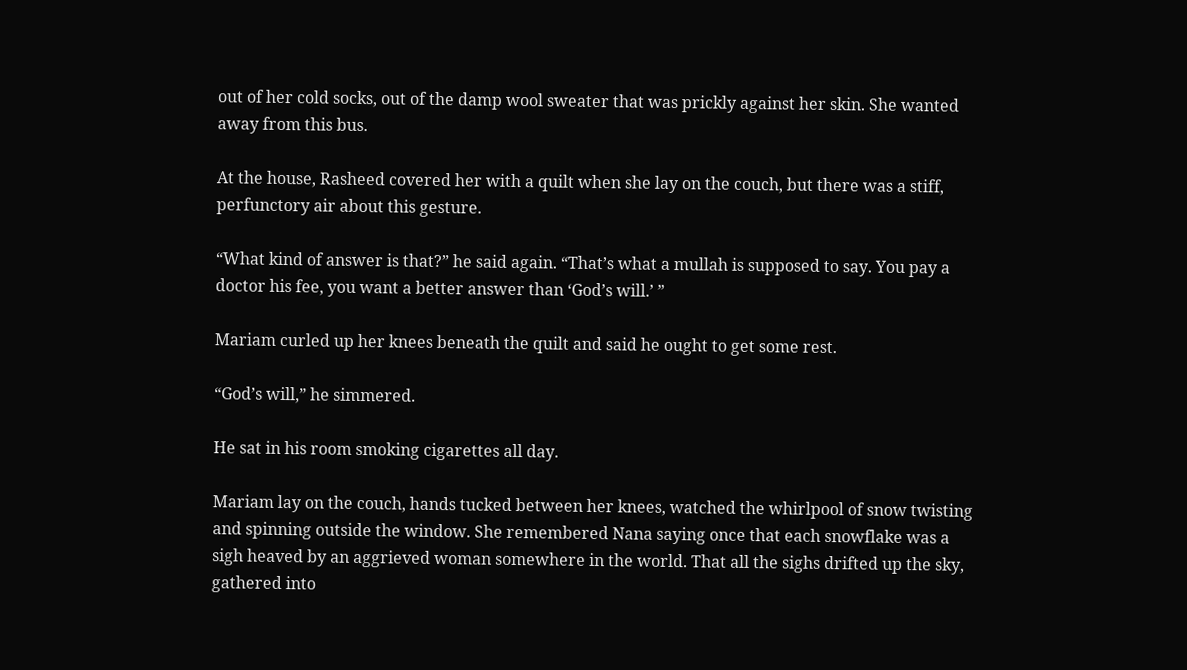out of her cold socks, out of the damp wool sweater that was prickly against her skin. She wanted away from this bus.

At the house, Rasheed covered her with a quilt when she lay on the couch, but there was a stiff, perfunctory air about this gesture.

“What kind of answer is that?” he said again. “That’s what a mullah is supposed to say. You pay a doctor his fee, you want a better answer than ‘God’s will.’ ”

Mariam curled up her knees beneath the quilt and said he ought to get some rest.

“God’s will,” he simmered.

He sat in his room smoking cigarettes all day.

Mariam lay on the couch, hands tucked between her knees, watched the whirlpool of snow twisting and spinning outside the window. She remembered Nana saying once that each snowflake was a sigh heaved by an aggrieved woman somewhere in the world. That all the sighs drifted up the sky, gathered into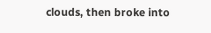clouds, then broke into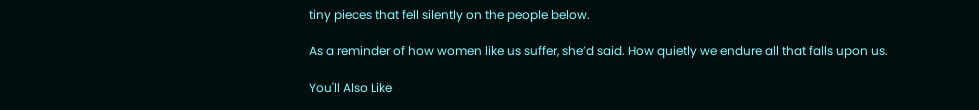tiny pieces that fell silently on the people below.

As a reminder of how women like us suffer, she’d said. How quietly we endure all that falls upon us.

You'll Also Like